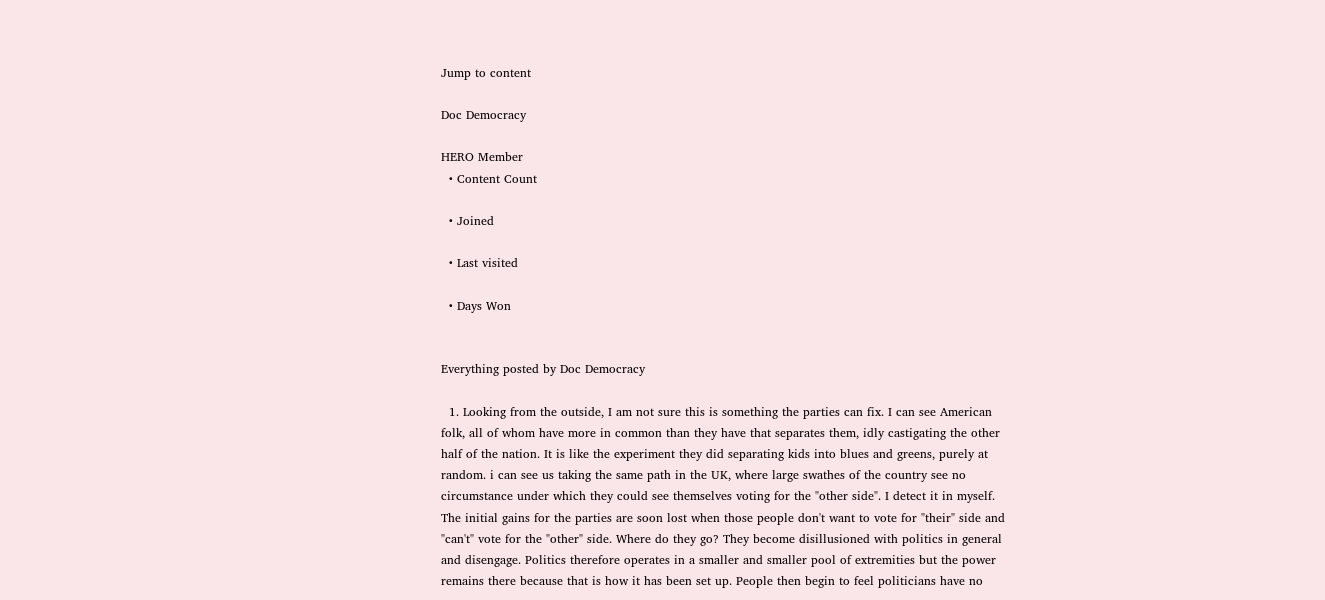Jump to content

Doc Democracy

HERO Member
  • Content Count

  • Joined

  • Last visited

  • Days Won


Everything posted by Doc Democracy

  1. Looking from the outside, I am not sure this is something the parties can fix. I can see American folk, all of whom have more in common than they have that separates them, idly castigating the other half of the nation. It is like the experiment they did separating kids into blues and greens, purely at random. i can see us taking the same path in the UK, where large swathes of the country see no circumstance under which they could see themselves voting for the "other side". I detect it in myself. The initial gains for the parties are soon lost when those people don't want to vote for "their" side and "can't" vote for the "other" side. Where do they go? They become disillusioned with politics in general and disengage. Politics therefore operates in a smaller and smaller pool of extremities but the power remains there because that is how it has been set up. People then begin to feel politicians have no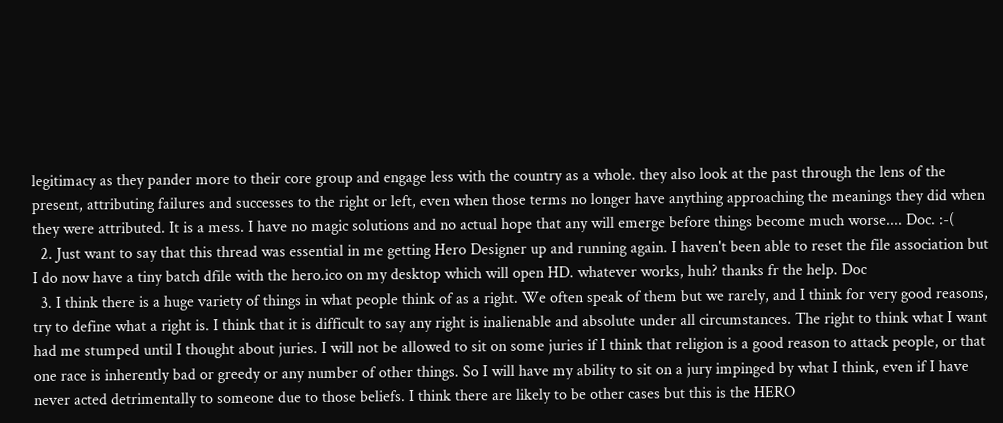legitimacy as they pander more to their core group and engage less with the country as a whole. they also look at the past through the lens of the present, attributing failures and successes to the right or left, even when those terms no longer have anything approaching the meanings they did when they were attributed. It is a mess. I have no magic solutions and no actual hope that any will emerge before things become much worse.... Doc. :-(
  2. Just want to say that this thread was essential in me getting Hero Designer up and running again. I haven't been able to reset the file association but I do now have a tiny batch dfile with the hero.ico on my desktop which will open HD. whatever works, huh? thanks fr the help. Doc
  3. I think there is a huge variety of things in what people think of as a right. We often speak of them but we rarely, and I think for very good reasons, try to define what a right is. I think that it is difficult to say any right is inalienable and absolute under all circumstances. The right to think what I want had me stumped until I thought about juries. I will not be allowed to sit on some juries if I think that religion is a good reason to attack people, or that one race is inherently bad or greedy or any number of other things. So I will have my ability to sit on a jury impinged by what I think, even if I have never acted detrimentally to someone due to those beliefs. I think there are likely to be other cases but this is the HERO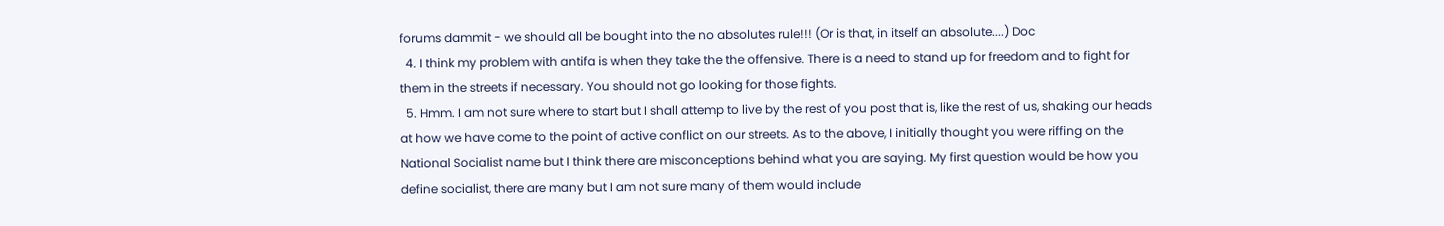forums dammit - we should all be bought into the no absolutes rule!!! (Or is that, in itself an absolute....) Doc
  4. I think my problem with antifa is when they take the the offensive. There is a need to stand up for freedom and to fight for them in the streets if necessary. You should not go looking for those fights.
  5. Hmm. I am not sure where to start but I shall attemp to live by the rest of you post that is, like the rest of us, shaking our heads at how we have come to the point of active conflict on our streets. As to the above, I initially thought you were riffing on the National Socialist name but I think there are misconceptions behind what you are saying. My first question would be how you define socialist, there are many but I am not sure many of them would include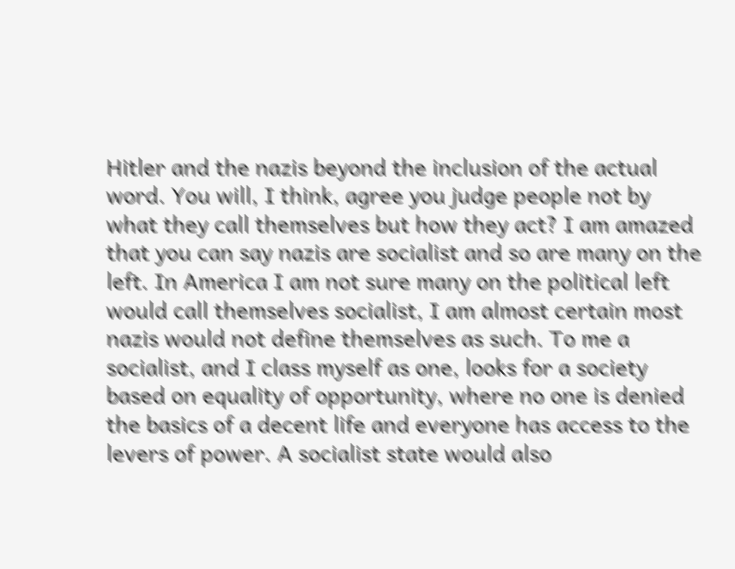Hitler and the nazis beyond the inclusion of the actual word. You will, I think, agree you judge people not by what they call themselves but how they act? I am amazed that you can say nazis are socialist and so are many on the left. In America I am not sure many on the political left would call themselves socialist, I am almost certain most nazis would not define themselves as such. To me a socialist, and I class myself as one, looks for a society based on equality of opportunity, where no one is denied the basics of a decent life and everyone has access to the levers of power. A socialist state would also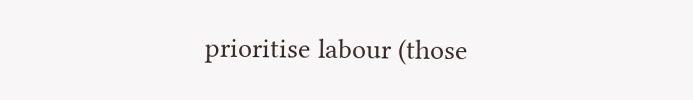prioritise labour (those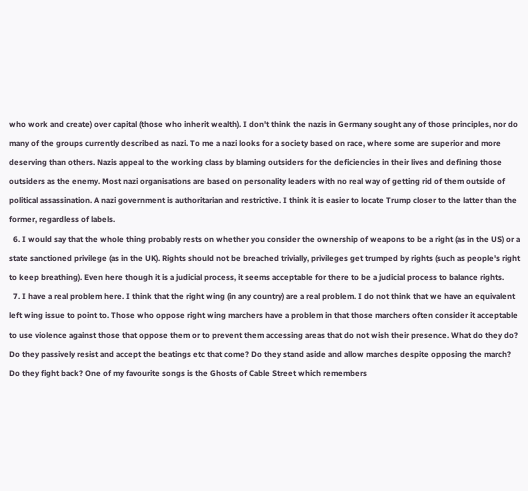who work and create) over capital (those who inherit wealth). I don't think the nazis in Germany sought any of those principles, nor do many of the groups currently described as nazi. To me a nazi looks for a society based on race, where some are superior and more deserving than others. Nazis appeal to the working class by blaming outsiders for the deficiencies in their lives and defining those outsiders as the enemy. Most nazi organisations are based on personality leaders with no real way of getting rid of them outside of political assassination. A nazi government is authoritarian and restrictive. I think it is easier to locate Trump closer to the latter than the former, regardless of labels.
  6. I would say that the whole thing probably rests on whether you consider the ownership of weapons to be a right (as in the US) or a state sanctioned privilege (as in the UK). Rights should not be breached trivially, privileges get trumped by rights (such as people's right to keep breathing). Even here though it is a judicial process, it seems acceptable for there to be a judicial process to balance rights.
  7. I have a real problem here. I think that the right wing (in any country) are a real problem. I do not think that we have an equivalent left wing issue to point to. Those who oppose right wing marchers have a problem in that those marchers often consider it acceptable to use violence against those that oppose them or to prevent them accessing areas that do not wish their presence. What do they do? Do they passively resist and accept the beatings etc that come? Do they stand aside and allow marches despite opposing the march? Do they fight back? One of my favourite songs is the Ghosts of Cable Street which remembers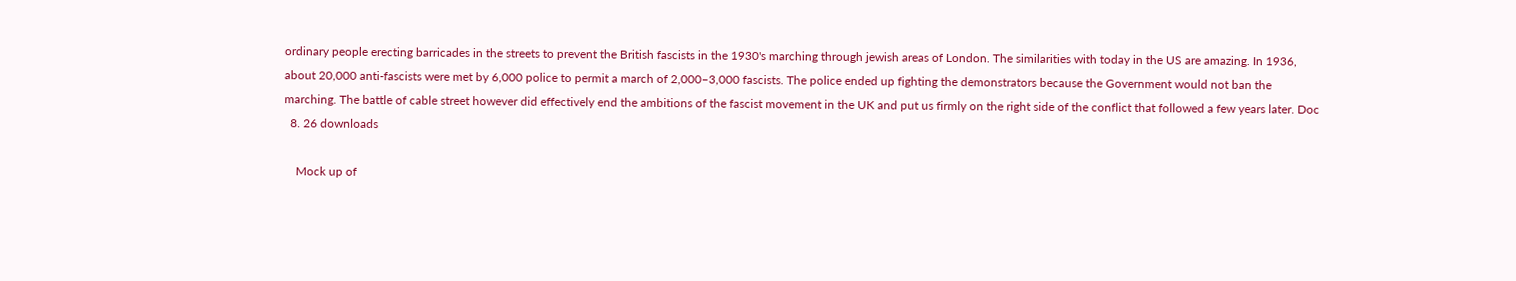ordinary people erecting barricades in the streets to prevent the British fascists in the 1930's marching through jewish areas of London. The similarities with today in the US are amazing. In 1936, about 20,000 anti-fascists were met by 6,000 police to permit a march of 2,000–3,000 fascists. The police ended up fighting the demonstrators because the Government would not ban the marching. The battle of cable street however did effectively end the ambitions of the fascist movement in the UK and put us firmly on the right side of the conflict that followed a few years later. Doc
  8. 26 downloads

    Mock up of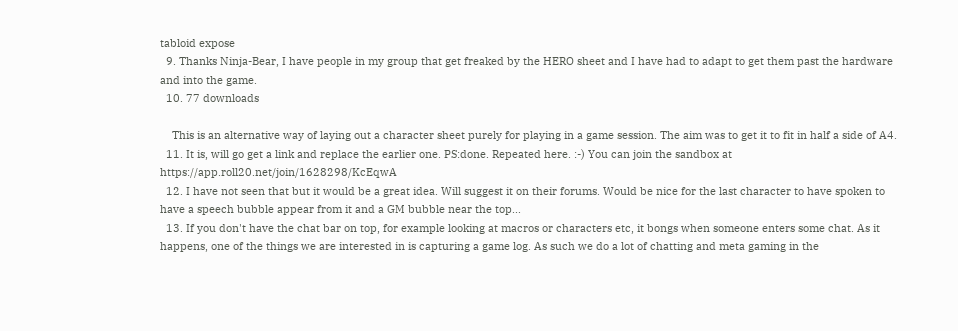tabloid expose
  9. Thanks Ninja-Bear, I have people in my group that get freaked by the HERO sheet and I have had to adapt to get them past the hardware and into the game.
  10. 77 downloads

    This is an alternative way of laying out a character sheet purely for playing in a game session. The aim was to get it to fit in half a side of A4.
  11. It is, will go get a link and replace the earlier one. PS:done. Repeated here. :-) You can join the sandbox at https://app.roll20.net/join/1628298/KcEqwA
  12. I have not seen that but it would be a great idea. Will suggest it on their forums. Would be nice for the last character to have spoken to have a speech bubble appear from it and a GM bubble near the top...
  13. If you don't have the chat bar on top, for example looking at macros or characters etc, it bongs when someone enters some chat. As it happens, one of the things we are interested in is capturing a game log. As such we do a lot of chatting and meta gaming in the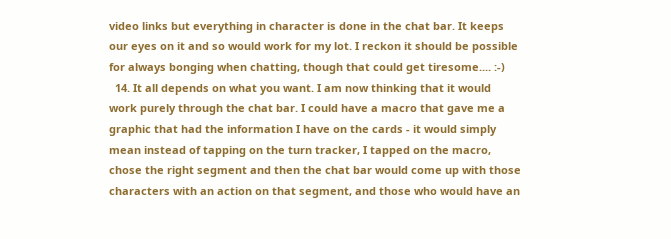video links but everything in character is done in the chat bar. It keeps our eyes on it and so would work for my lot. I reckon it should be possible for always bonging when chatting, though that could get tiresome.... :-)
  14. It all depends on what you want. I am now thinking that it would work purely through the chat bar. I could have a macro that gave me a graphic that had the information I have on the cards - it would simply mean instead of tapping on the turn tracker, I tapped on the macro, chose the right segment and then the chat bar would come up with those characters with an action on that segment, and those who would have an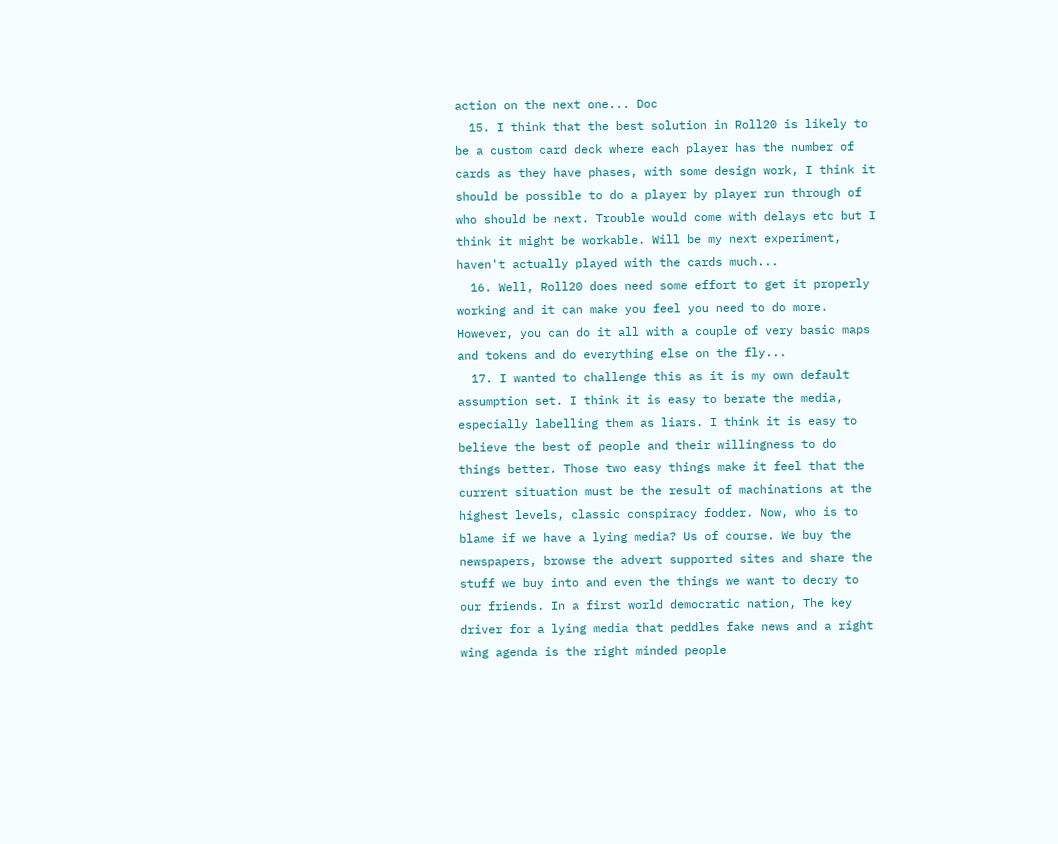action on the next one... Doc
  15. I think that the best solution in Roll20 is likely to be a custom card deck where each player has the number of cards as they have phases, with some design work, I think it should be possible to do a player by player run through of who should be next. Trouble would come with delays etc but I think it might be workable. Will be my next experiment, haven't actually played with the cards much...
  16. Well, Roll20 does need some effort to get it properly working and it can make you feel you need to do more. However, you can do it all with a couple of very basic maps and tokens and do everything else on the fly...
  17. I wanted to challenge this as it is my own default assumption set. I think it is easy to berate the media, especially labelling them as liars. I think it is easy to believe the best of people and their willingness to do things better. Those two easy things make it feel that the current situation must be the result of machinations at the highest levels, classic conspiracy fodder. Now, who is to blame if we have a lying media? Us of course. We buy the newspapers, browse the advert supported sites and share the stuff we buy into and even the things we want to decry to our friends. In a first world democratic nation, The key driver for a lying media that peddles fake news and a right wing agenda is the right minded people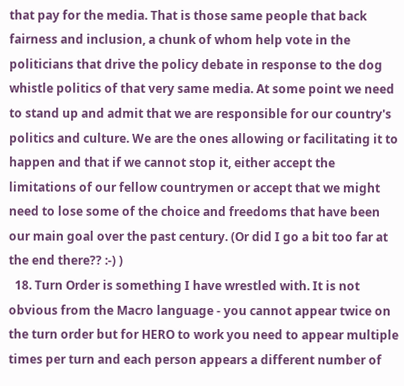that pay for the media. That is those same people that back fairness and inclusion, a chunk of whom help vote in the politicians that drive the policy debate in response to the dog whistle politics of that very same media. At some point we need to stand up and admit that we are responsible for our country's politics and culture. We are the ones allowing or facilitating it to happen and that if we cannot stop it, either accept the limitations of our fellow countrymen or accept that we might need to lose some of the choice and freedoms that have been our main goal over the past century. (Or did I go a bit too far at the end there?? :-) )
  18. Turn Order is something I have wrestled with. It is not obvious from the Macro language - you cannot appear twice on the turn order but for HERO to work you need to appear multiple times per turn and each person appears a different number of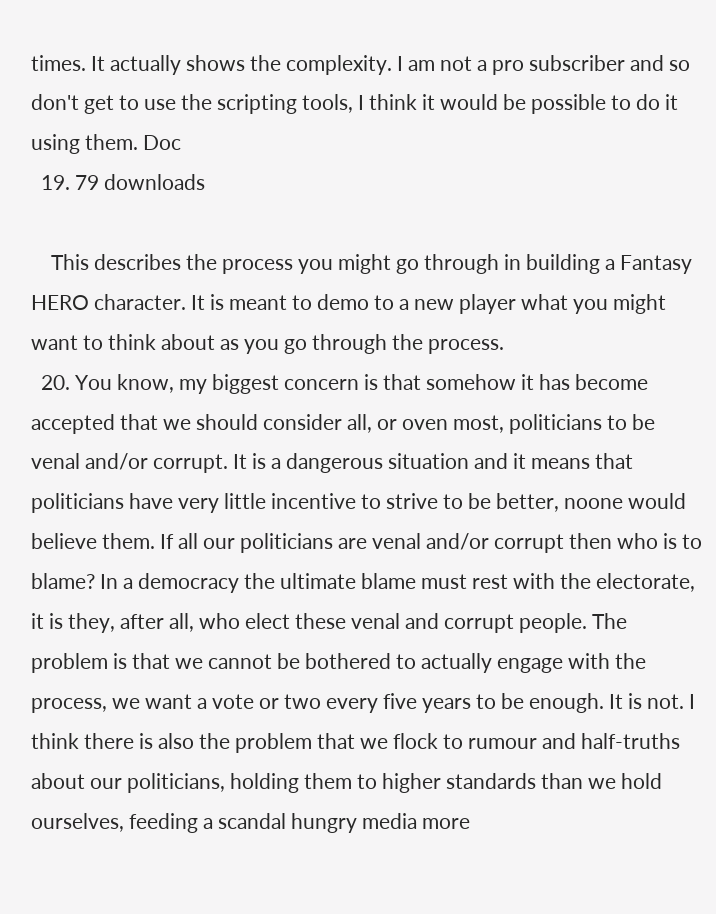times. It actually shows the complexity. I am not a pro subscriber and so don't get to use the scripting tools, I think it would be possible to do it using them. Doc
  19. 79 downloads

    This describes the process you might go through in building a Fantasy HERO character. It is meant to demo to a new player what you might want to think about as you go through the process.
  20. You know, my biggest concern is that somehow it has become accepted that we should consider all, or oven most, politicians to be venal and/or corrupt. It is a dangerous situation and it means that politicians have very little incentive to strive to be better, noone would believe them. If all our politicians are venal and/or corrupt then who is to blame? In a democracy the ultimate blame must rest with the electorate, it is they, after all, who elect these venal and corrupt people. The problem is that we cannot be bothered to actually engage with the process, we want a vote or two every five years to be enough. It is not. I think there is also the problem that we flock to rumour and half-truths about our politicians, holding them to higher standards than we hold ourselves, feeding a scandal hungry media more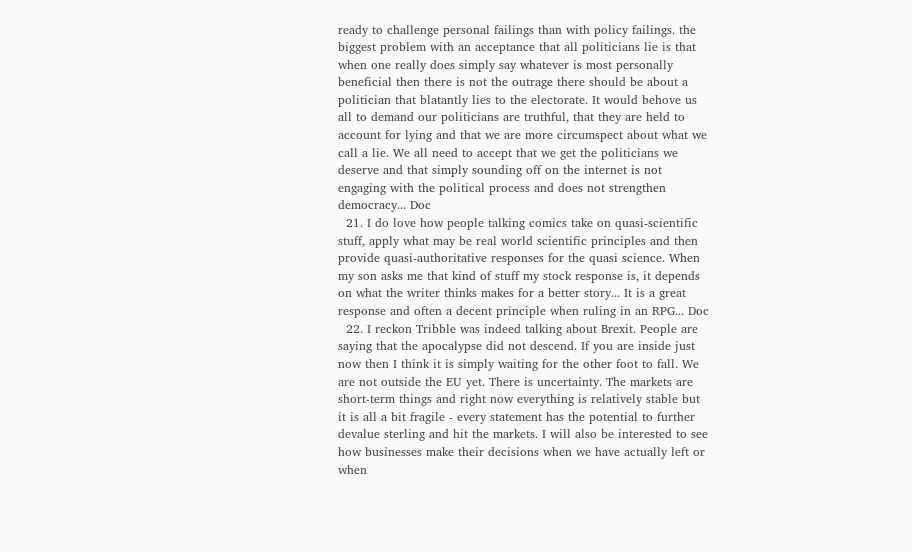ready to challenge personal failings than with policy failings. the biggest problem with an acceptance that all politicians lie is that when one really does simply say whatever is most personally beneficial then there is not the outrage there should be about a politician that blatantly lies to the electorate. It would behove us all to demand our politicians are truthful, that they are held to account for lying and that we are more circumspect about what we call a lie. We all need to accept that we get the politicians we deserve and that simply sounding off on the internet is not engaging with the political process and does not strengthen democracy... Doc
  21. I do love how people talking comics take on quasi-scientific stuff, apply what may be real world scientific principles and then provide quasi-authoritative responses for the quasi science. When my son asks me that kind of stuff my stock response is, it depends on what the writer thinks makes for a better story... It is a great response and often a decent principle when ruling in an RPG... Doc
  22. I reckon Tribble was indeed talking about Brexit. People are saying that the apocalypse did not descend. If you are inside just now then I think it is simply waiting for the other foot to fall. We are not outside the EU yet. There is uncertainty. The markets are short-term things and right now everything is relatively stable but it is all a bit fragile - every statement has the potential to further devalue sterling and hit the markets. I will also be interested to see how businesses make their decisions when we have actually left or when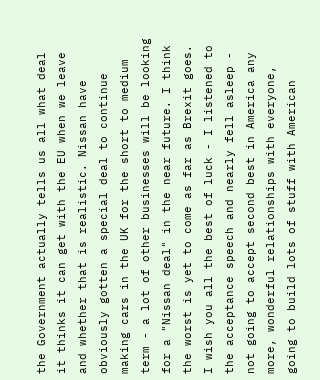the Government actually tells us all what deal it thinks it can get with the EU when we leave and whether that is realistic. Nissan have obviously gotten a special deal to continue making cars in the UK for the short to medium term - a lot of other businesses will be looking for a "Nissan deal" in the near future. I think the worst is yet to come as far as Brexit goes. I wish you all the best of luck - I listened to the acceptance speech and nearly fell asleep - not going to accept second best in America any more, wonderful relationships with everyone, going to build lots of stuff with American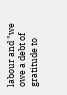labour and "we owe a debt of gratitude to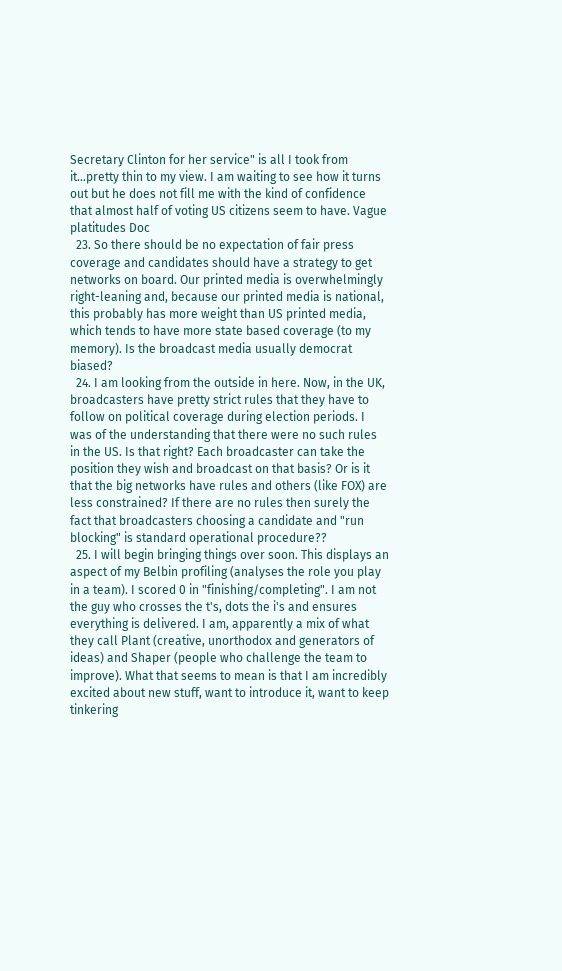Secretary Clinton for her service" is all I took from it...pretty thin to my view. I am waiting to see how it turns out but he does not fill me with the kind of confidence that almost half of voting US citizens seem to have. Vague platitudes Doc
  23. So there should be no expectation of fair press coverage and candidates should have a strategy to get networks on board. Our printed media is overwhelmingly right-leaning and, because our printed media is national, this probably has more weight than US printed media, which tends to have more state based coverage (to my memory). Is the broadcast media usually democrat biased?
  24. I am looking from the outside in here. Now, in the UK, broadcasters have pretty strict rules that they have to follow on political coverage during election periods. I was of the understanding that there were no such rules in the US. Is that right? Each broadcaster can take the position they wish and broadcast on that basis? Or is it that the big networks have rules and others (like FOX) are less constrained? If there are no rules then surely the fact that broadcasters choosing a candidate and "run blocking" is standard operational procedure??
  25. I will begin bringing things over soon. This displays an aspect of my Belbin profiling (analyses the role you play in a team). I scored 0 in "finishing/completing". I am not the guy who crosses the t's, dots the i's and ensures everything is delivered. I am, apparently a mix of what they call Plant (creative, unorthodox and generators of ideas) and Shaper (people who challenge the team to improve). What that seems to mean is that I am incredibly excited about new stuff, want to introduce it, want to keep tinkering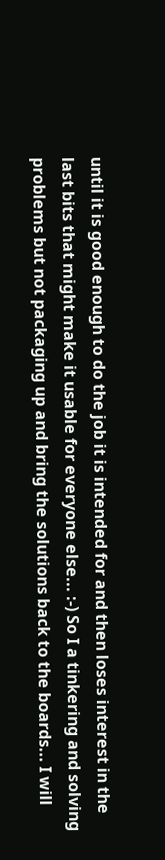until it is good enough to do the job it is intended for and then loses interest in the last bits that might make it usable for everyone else... :-) So I a tinkering and solving problems but not packaging up and bring the solutions back to the boards... I will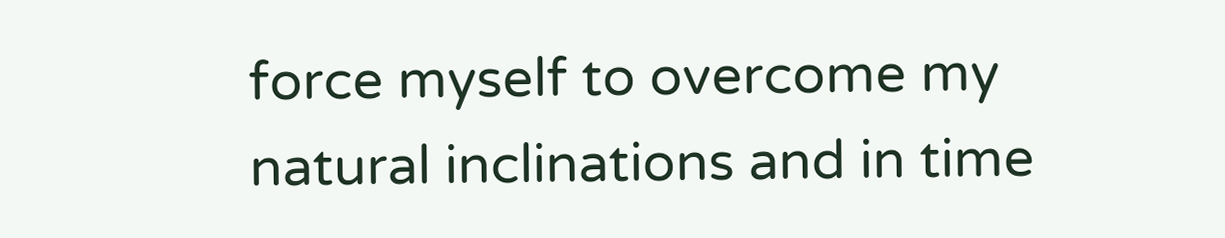force myself to overcome my natural inclinations and in time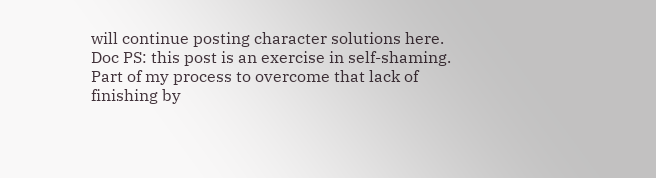will continue posting character solutions here. Doc PS: this post is an exercise in self-shaming. Part of my process to overcome that lack of finishing by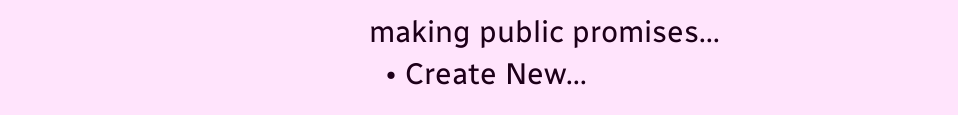making public promises...
  • Create New...